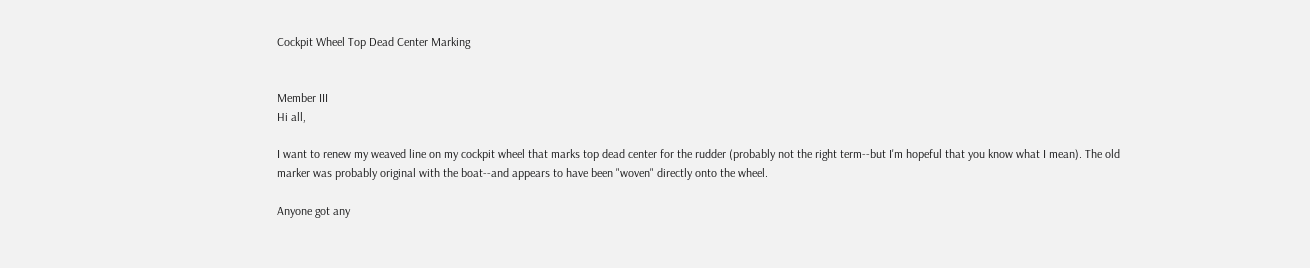Cockpit Wheel Top Dead Center Marking


Member III
Hi all,

I want to renew my weaved line on my cockpit wheel that marks top dead center for the rudder (probably not the right term--but I'm hopeful that you know what I mean). The old marker was probably original with the boat--and appears to have been "woven" directly onto the wheel.

Anyone got any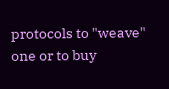protocols to "weave" one or to buy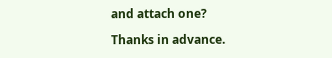and attach one?

Thanks in advance.